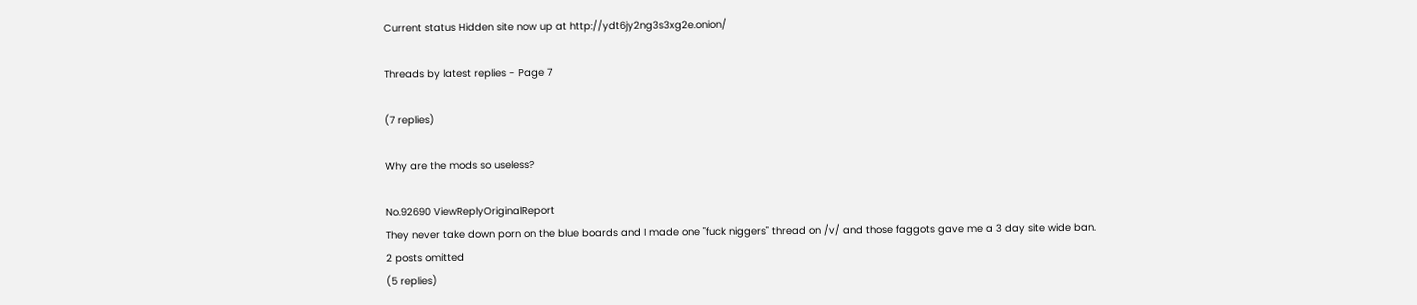Current status Hidden site now up at http://ydt6jy2ng3s3xg2e.onion/

Threads by latest replies - Page 7

(7 replies)

Why are the mods so useless?

No.92690 ViewReplyOriginalReport
They never take down porn on the blue boards and I made one "fuck niggers" thread on /v/ and those faggots gave me a 3 day site wide ban.
2 posts omitted
(5 replies)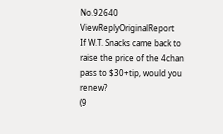No.92640 ViewReplyOriginalReport
If W.T. Snacks came back to raise the price of the 4chan pass to $30+tip, would you renew?
(9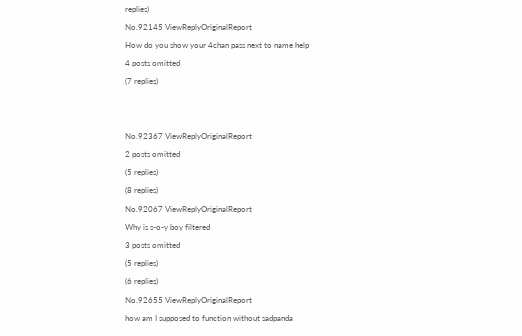replies)
No.92145 ViewReplyOriginalReport
How do you show your 4chan pass next to name help
4 posts omitted
(7 replies)


No.92367 ViewReplyOriginalReport
2 posts omitted
(5 replies)
(8 replies)
No.92067 ViewReplyOriginalReport
Why is s-o-y boy filtered
3 posts omitted
(5 replies)
(6 replies)
No.92655 ViewReplyOriginalReport
how am I supposed to function without sadpanda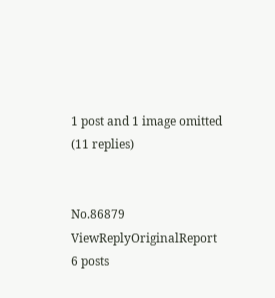1 post and 1 image omitted
(11 replies)


No.86879 ViewReplyOriginalReport
6 posts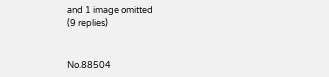and 1 image omitted
(9 replies)


No.88504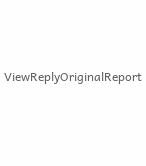ViewReplyOriginalReport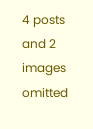4 posts and 2 images omitted